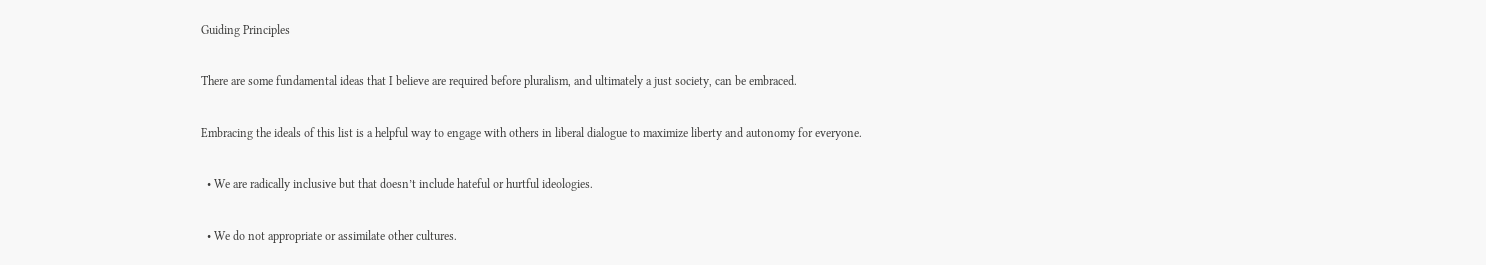Guiding Principles

There are some fundamental ideas that I believe are required before pluralism, and ultimately a just society, can be embraced.

Embracing the ideals of this list is a helpful way to engage with others in liberal dialogue to maximize liberty and autonomy for everyone.

  • We are radically inclusive but that doesn’t include hateful or hurtful ideologies.

  • We do not appropriate or assimilate other cultures.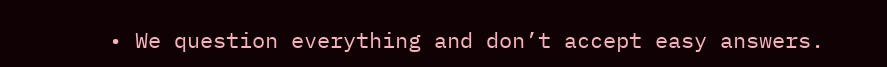• We question everything and don’t accept easy answers.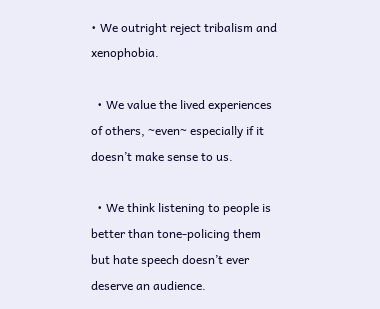• We outright reject tribalism and xenophobia.

  • We value the lived experiences of others, ~even~ especially if it doesn’t make sense to us.

  • We think listening to people is better than tone-policing them but hate speech doesn’t ever deserve an audience.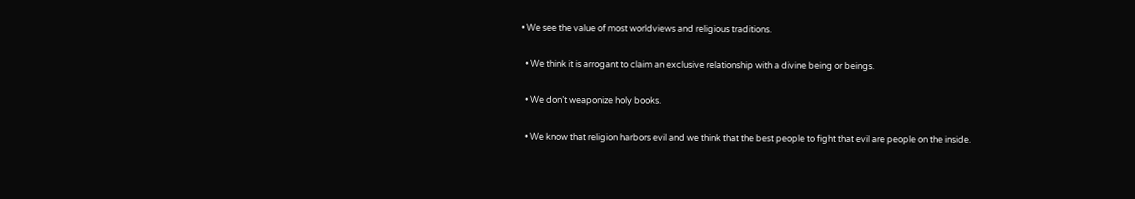• We see the value of most worldviews and religious traditions.

  • We think it is arrogant to claim an exclusive relationship with a divine being or beings.

  • We don’t weaponize holy books.

  • We know that religion harbors evil and we think that the best people to fight that evil are people on the inside.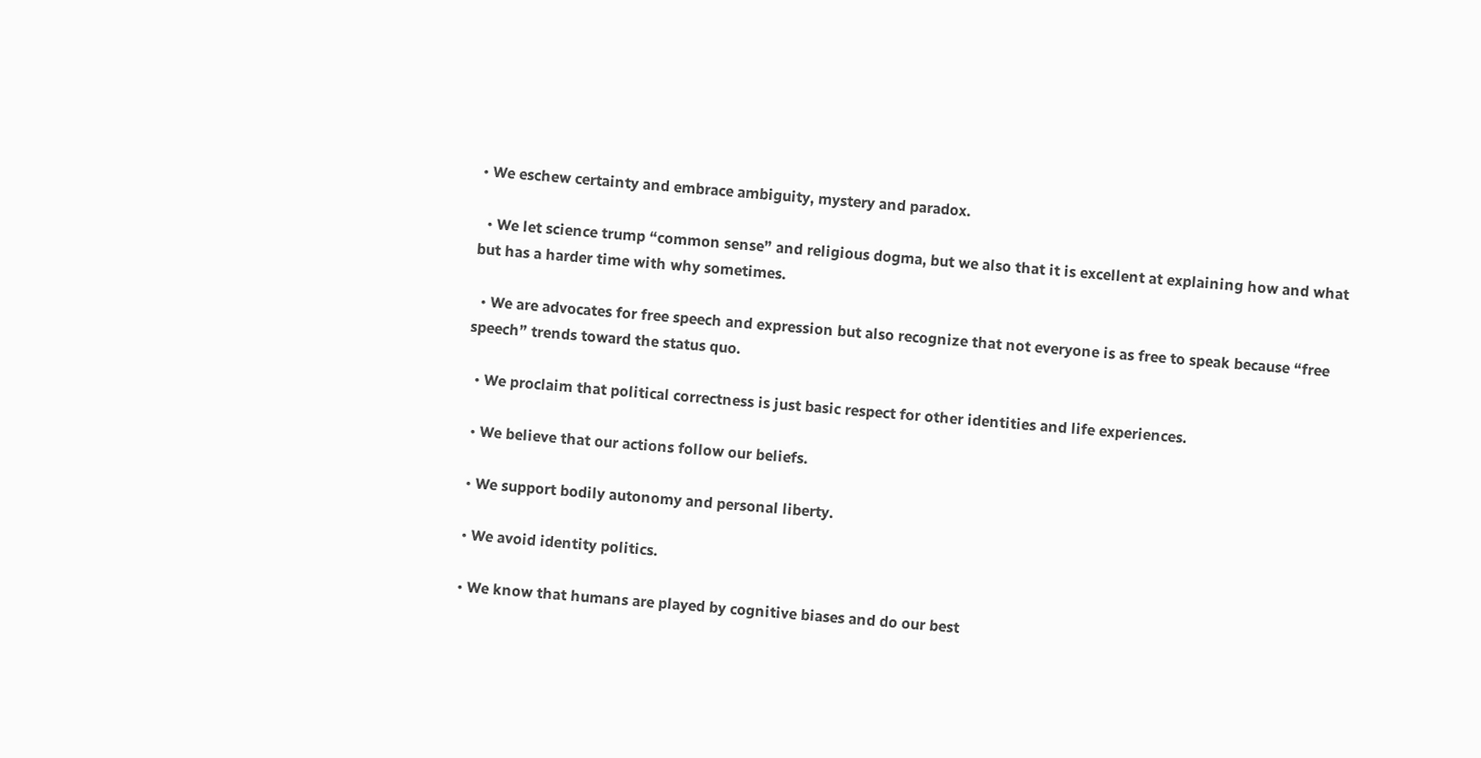• We eschew certainty and embrace ambiguity, mystery and paradox.

  • We let science trump “common sense” and religious dogma, but we also that it is excellent at explaining how and what but has a harder time with why sometimes.

  • We are advocates for free speech and expression but also recognize that not everyone is as free to speak because “free speech” trends toward the status quo.

  • We proclaim that political correctness is just basic respect for other identities and life experiences.

  • We believe that our actions follow our beliefs.

  • We support bodily autonomy and personal liberty.

  • We avoid identity politics.

  • We know that humans are played by cognitive biases and do our best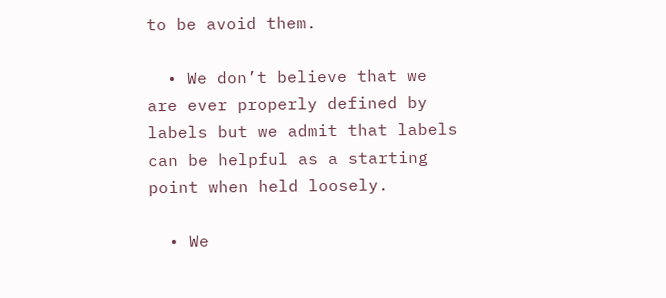to be avoid them.

  • We don’t believe that we are ever properly defined by labels but we admit that labels can be helpful as a starting point when held loosely.

  • We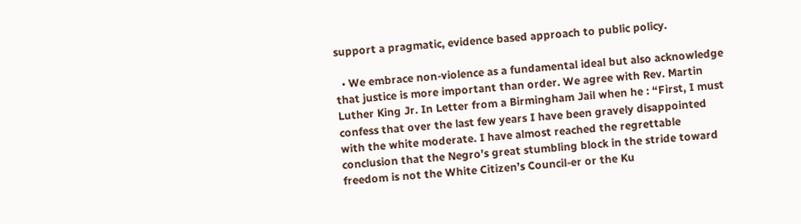support a pragmatic, evidence based approach to public policy.

  • We embrace non-violence as a fundamental ideal but also acknowledge that justice is more important than order. We agree with Rev. Martin Luther King Jr. In Letter from a Birmingham Jail when he : “First, I must confess that over the last few years I have been gravely disappointed with the white moderate. I have almost reached the regrettable conclusion that the Negro’s great stumbling block in the stride toward freedom is not the White Citizen’s Council-er or the Ku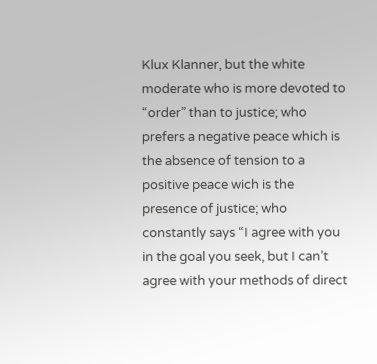Klux Klanner, but the white moderate who is more devoted to “order” than to justice; who prefers a negative peace which is the absence of tension to a positive peace wich is the presence of justice; who constantly says “I agree with you in the goal you seek, but I can’t agree with your methods of direct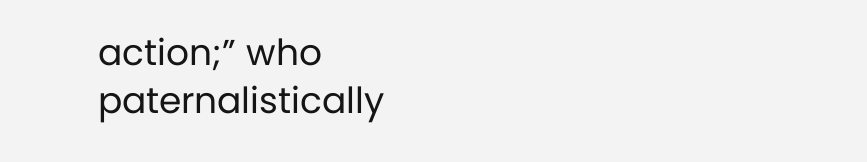action;” who paternalistically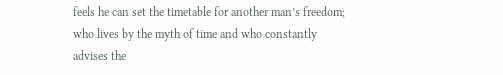feels he can set the timetable for another man’s freedom; who lives by the myth of time and who constantly advises the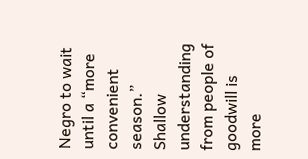Negro to wait until a “more convenient season.” Shallow understanding from people of goodwill is more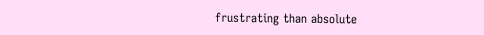frustrating than absolute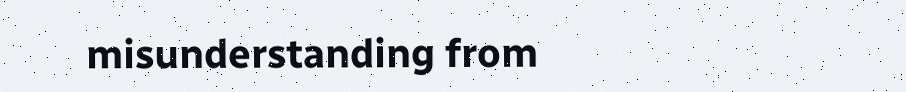misunderstanding from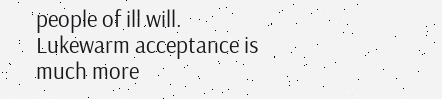people of ill will. Lukewarm acceptance is much more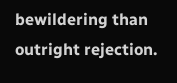bewildering than outright rejection.